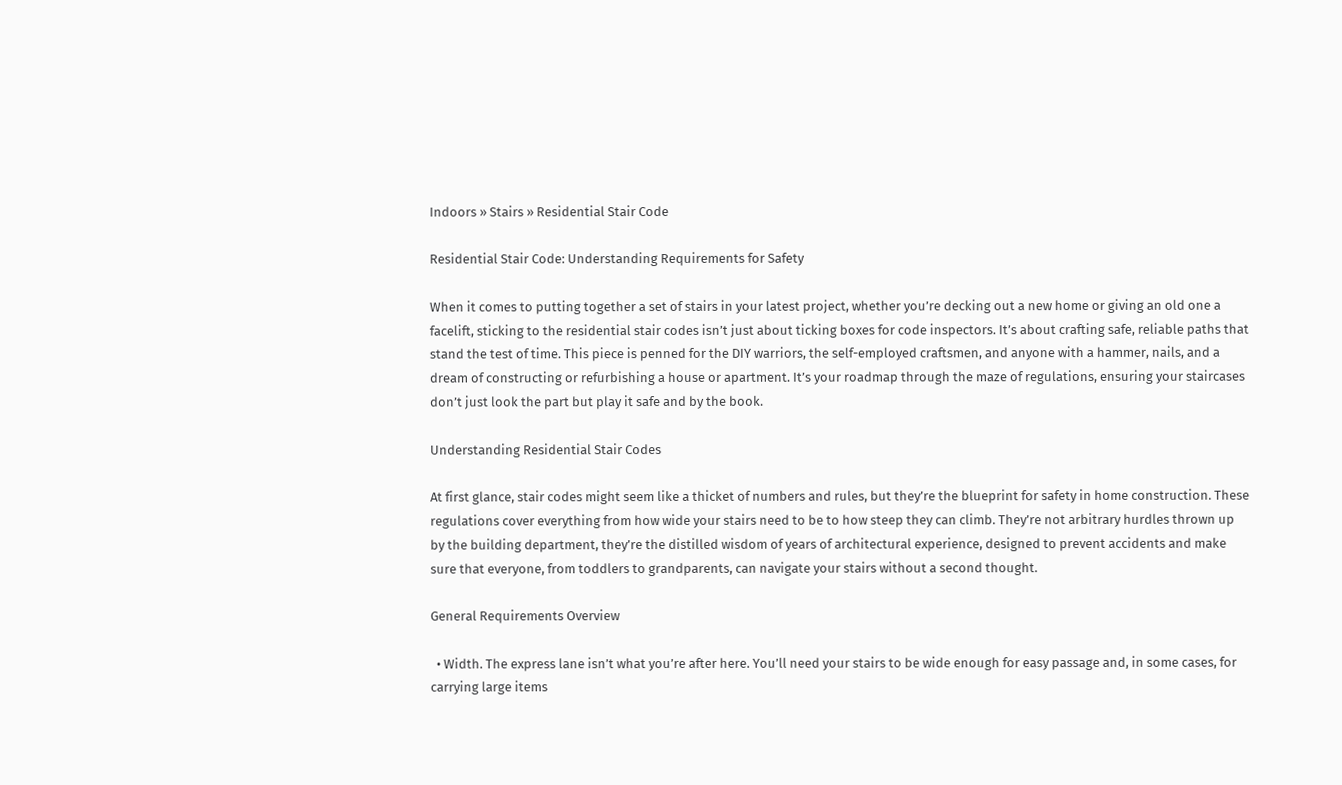Indoors » Stairs » Residential Stair Code

Residential Stair Code: Understanding Requirements for Safety

When it comes to putting together a set of stairs in your latest project, whether you’re decking out a new home or giving an old one a facelift, sticking to the residential stair codes isn’t just about ticking boxes for code inspectors. It’s about crafting safe, reliable paths that stand the test of time. This piece is penned for the DIY warriors, the self-employed craftsmen, and anyone with a hammer, nails, and a dream of constructing or refurbishing a house or apartment. It’s your roadmap through the maze of regulations, ensuring your staircases don’t just look the part but play it safe and by the book.

Understanding Residential Stair Codes

At first glance, stair codes might seem like a thicket of numbers and rules, but they’re the blueprint for safety in home construction. These regulations cover everything from how wide your stairs need to be to how steep they can climb. They’re not arbitrary hurdles thrown up by the building department, they’re the distilled wisdom of years of architectural experience, designed to prevent accidents and make sure that everyone, from toddlers to grandparents, can navigate your stairs without a second thought.

General Requirements Overview

  • Width. The express lane isn’t what you’re after here. You’ll need your stairs to be wide enough for easy passage and, in some cases, for carrying large items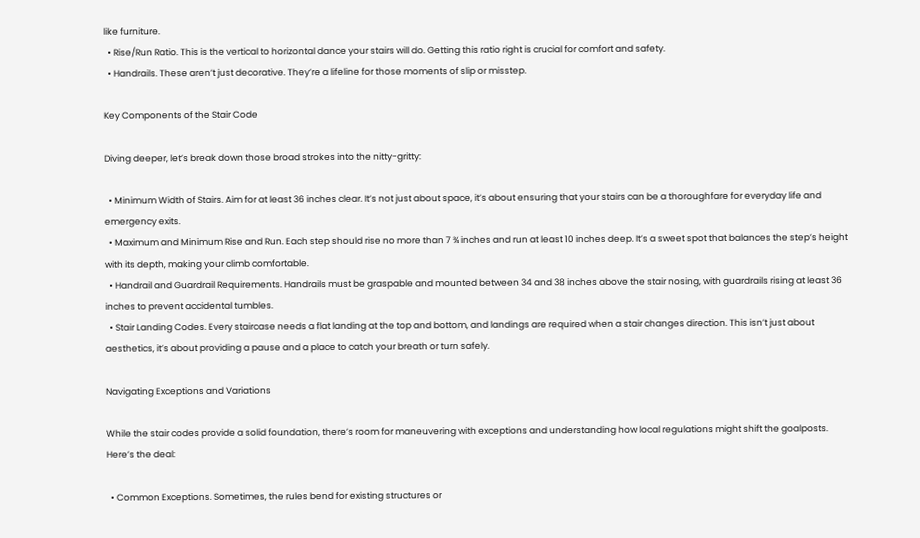like furniture.
  • Rise/Run Ratio. This is the vertical to horizontal dance your stairs will do. Getting this ratio right is crucial for comfort and safety.
  • Handrails. These aren’t just decorative. They’re a lifeline for those moments of slip or misstep.

Key Components of the Stair Code

Diving deeper, let’s break down those broad strokes into the nitty-gritty:

  • Minimum Width of Stairs. Aim for at least 36 inches clear. It’s not just about space, it’s about ensuring that your stairs can be a thoroughfare for everyday life and emergency exits.
  • Maximum and Minimum Rise and Run. Each step should rise no more than 7 ¾ inches and run at least 10 inches deep. It’s a sweet spot that balances the step’s height with its depth, making your climb comfortable.
  • Handrail and Guardrail Requirements. Handrails must be graspable and mounted between 34 and 38 inches above the stair nosing, with guardrails rising at least 36 inches to prevent accidental tumbles.
  • Stair Landing Codes. Every staircase needs a flat landing at the top and bottom, and landings are required when a stair changes direction. This isn’t just about aesthetics, it’s about providing a pause and a place to catch your breath or turn safely.

Navigating Exceptions and Variations

While the stair codes provide a solid foundation, there’s room for maneuvering with exceptions and understanding how local regulations might shift the goalposts. Here’s the deal:

  • Common Exceptions. Sometimes, the rules bend for existing structures or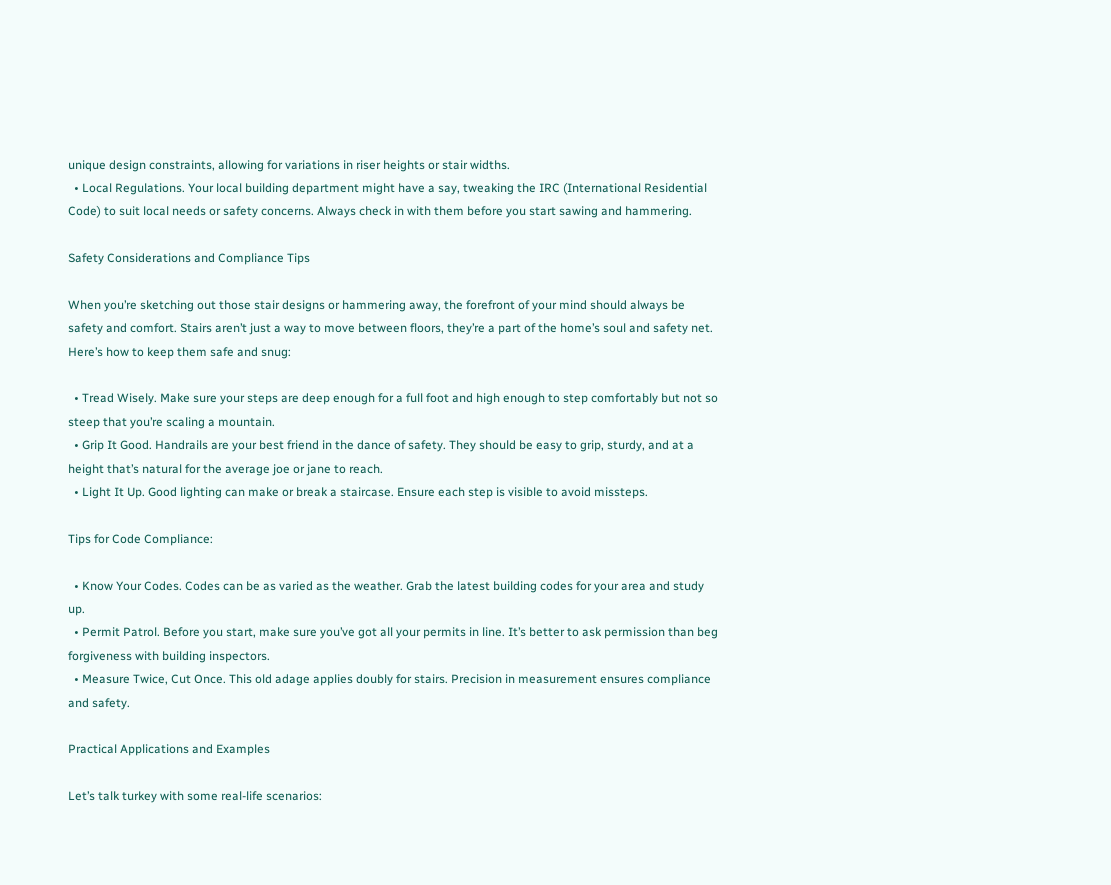unique design constraints, allowing for variations in riser heights or stair widths.
  • Local Regulations. Your local building department might have a say, tweaking the IRC (International Residential Code) to suit local needs or safety concerns. Always check in with them before you start sawing and hammering.

Safety Considerations and Compliance Tips

When you’re sketching out those stair designs or hammering away, the forefront of your mind should always be safety and comfort. Stairs aren’t just a way to move between floors, they’re a part of the home’s soul and safety net. Here’s how to keep them safe and snug:

  • Tread Wisely. Make sure your steps are deep enough for a full foot and high enough to step comfortably but not so steep that you’re scaling a mountain.
  • Grip It Good. Handrails are your best friend in the dance of safety. They should be easy to grip, sturdy, and at a height that’s natural for the average joe or jane to reach.
  • Light It Up. Good lighting can make or break a staircase. Ensure each step is visible to avoid missteps.

Tips for Code Compliance:

  • Know Your Codes. Codes can be as varied as the weather. Grab the latest building codes for your area and study up.
  • Permit Patrol. Before you start, make sure you’ve got all your permits in line. It’s better to ask permission than beg forgiveness with building inspectors.
  • Measure Twice, Cut Once. This old adage applies doubly for stairs. Precision in measurement ensures compliance and safety.

Practical Applications and Examples

Let’s talk turkey with some real-life scenarios: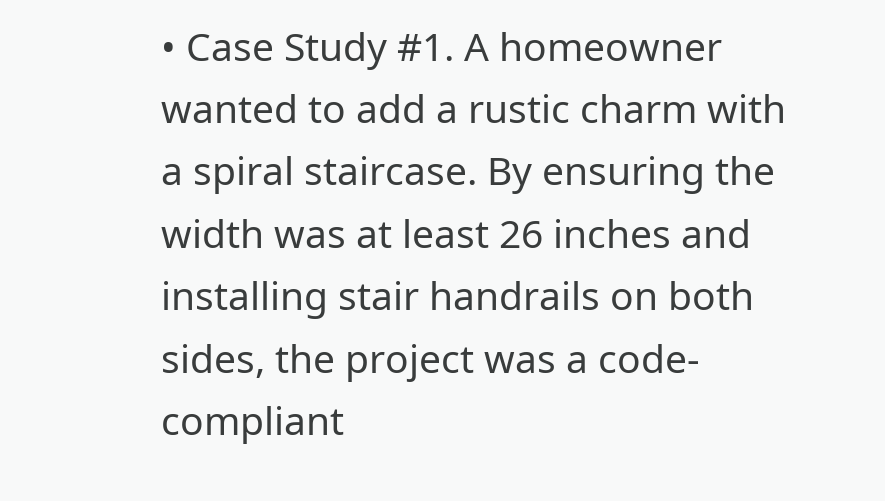• Case Study #1. A homeowner wanted to add a rustic charm with a spiral staircase. By ensuring the width was at least 26 inches and installing stair handrails on both sides, the project was a code-compliant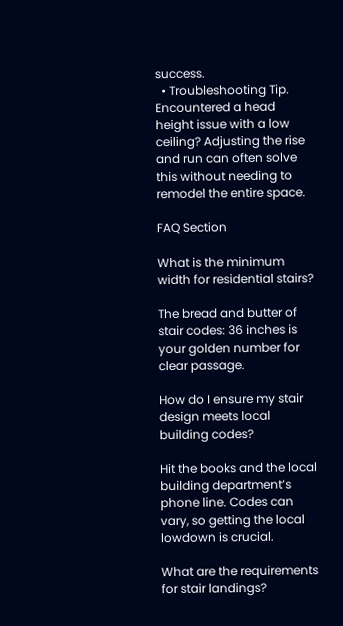success.
  • Troubleshooting Tip. Encountered a head height issue with a low ceiling? Adjusting the rise and run can often solve this without needing to remodel the entire space.

FAQ Section

What is the minimum width for residential stairs?

The bread and butter of stair codes: 36 inches is your golden number for clear passage.

How do I ensure my stair design meets local building codes?

Hit the books and the local building department’s phone line. Codes can vary, so getting the local lowdown is crucial.

What are the requirements for stair landings?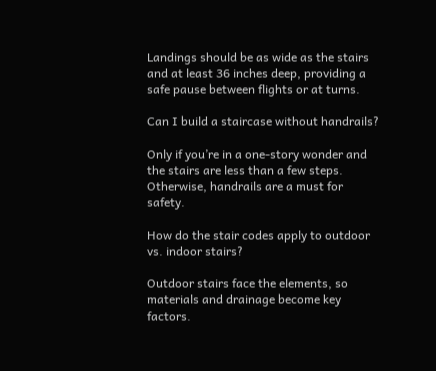Landings should be as wide as the stairs and at least 36 inches deep, providing a safe pause between flights or at turns.

Can I build a staircase without handrails?

Only if you’re in a one-story wonder and the stairs are less than a few steps. Otherwise, handrails are a must for safety.

How do the stair codes apply to outdoor vs. indoor stairs?

Outdoor stairs face the elements, so materials and drainage become key factors.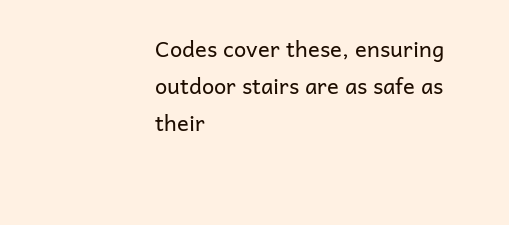Codes cover these, ensuring outdoor stairs are as safe as their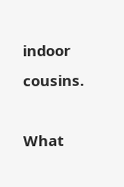indoor cousins.

What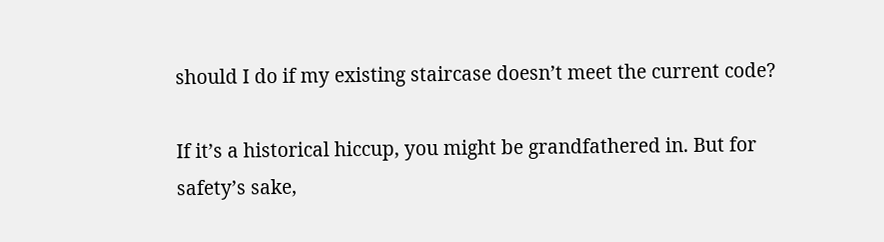should I do if my existing staircase doesn’t meet the current code?

If it’s a historical hiccup, you might be grandfathered in. But for safety’s sake,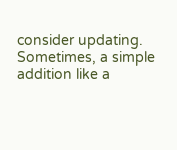consider updating. Sometimes, a simple addition like a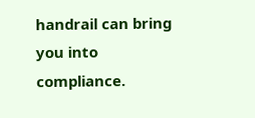handrail can bring you into compliance.